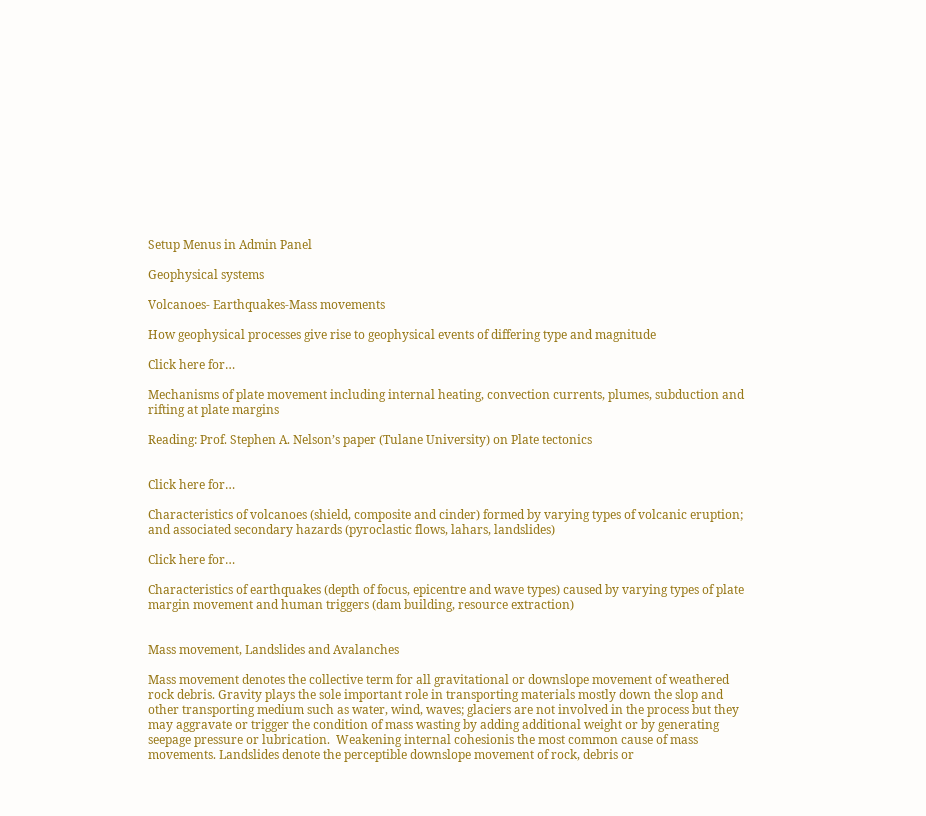Setup Menus in Admin Panel

Geophysical systems

Volcanoes- Earthquakes-Mass movements

How geophysical processes give rise to geophysical events of differing type and magnitude

Click here for…

Mechanisms of plate movement including internal heating, convection currents, plumes, subduction and rifting at plate margins

Reading: Prof. Stephen A. Nelson’s paper (Tulane University) on Plate tectonics


Click here for…

Characteristics of volcanoes (shield, composite and cinder) formed by varying types of volcanic eruption; and associated secondary hazards (pyroclastic flows, lahars, landslides)

Click here for…

Characteristics of earthquakes (depth of focus, epicentre and wave types) caused by varying types of plate margin movement and human triggers (dam building, resource extraction)


Mass movement, Landslides and Avalanches

Mass movement denotes the collective term for all gravitational or downslope movement of weathered rock debris. Gravity plays the sole important role in transporting materials mostly down the slop and other transporting medium such as water, wind, waves; glaciers are not involved in the process but they may aggravate or trigger the condition of mass wasting by adding additional weight or by generating seepage pressure or lubrication.  Weakening internal cohesionis the most common cause of mass movements. Landslides denote the perceptible downslope movement of rock, debris or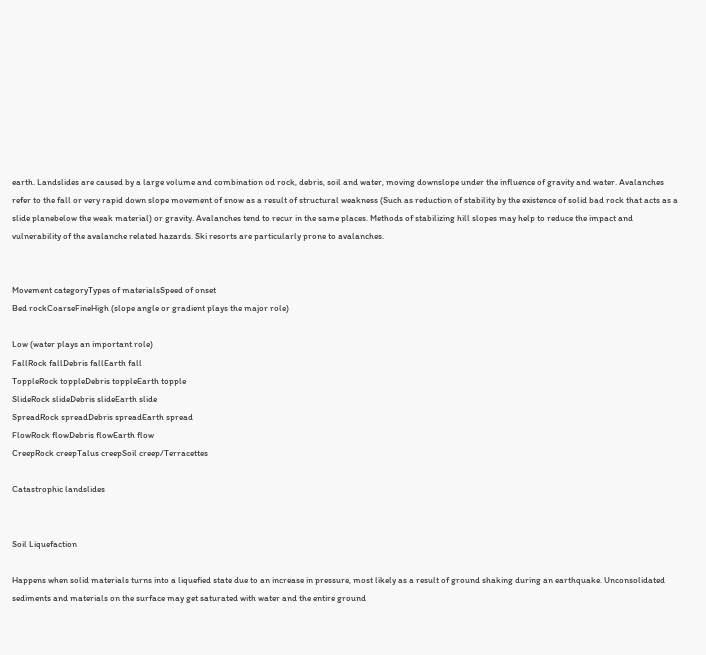earth. Landslides are caused by a large volume and combination od rock, debris, soil and water, moving downslope under the influence of gravity and water. Avalanches refer to the fall or very rapid down slope movement of snow as a result of structural weakness (Such as reduction of stability by the existence of solid bad rock that acts as a slide planebelow the weak material) or gravity. Avalanches tend to recur in the same places. Methods of stabilizing hill slopes may help to reduce the impact and vulnerability of the avalanche related hazards. Ski resorts are particularly prone to avalanches.


Movement categoryTypes of materialsSpeed of onset
Bed rockCoarseFineHigh (slope angle or gradient plays the major role)

Low (water plays an important role)
FallRock fallDebris fallEarth fall
ToppleRock toppleDebris toppleEarth topple
SlideRock slideDebris slideEarth slide
SpreadRock spreadDebris spreadEarth spread
FlowRock flowDebris flowEarth flow
CreepRock creepTalus creepSoil creep/Terracettes

Catastrophic landslides


Soil Liquefaction

Happens when solid materials turns into a liquefied state due to an increase in pressure, most likely as a result of ground shaking during an earthquake. Unconsolidated sediments and materials on the surface may get saturated with water and the entire ground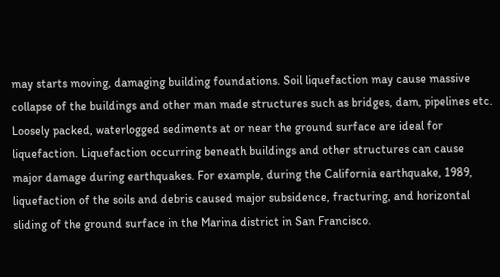may starts moving, damaging building foundations. Soil liquefaction may cause massive collapse of the buildings and other man made structures such as bridges, dam, pipelines etc. Loosely packed, waterlogged sediments at or near the ground surface are ideal for liquefaction. Liquefaction occurring beneath buildings and other structures can cause major damage during earthquakes. For example, during the California earthquake, 1989, liquefaction of the soils and debris caused major subsidence, fracturing, and horizontal sliding of the ground surface in the Marina district in San Francisco.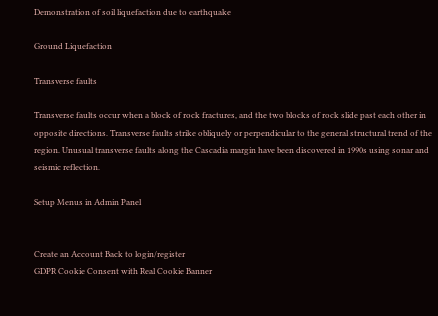Demonstration of soil liquefaction due to earthquake

Ground Liquefaction

Transverse faults

Transverse faults occur when a block of rock fractures, and the two blocks of rock slide past each other in opposite directions. Transverse faults strike obliquely or perpendicular to the general structural trend of the region. Unusual transverse faults along the Cascadia margin have been discovered in 1990s using sonar and seismic reflection.

Setup Menus in Admin Panel


Create an Account Back to login/register
GDPR Cookie Consent with Real Cookie Banner